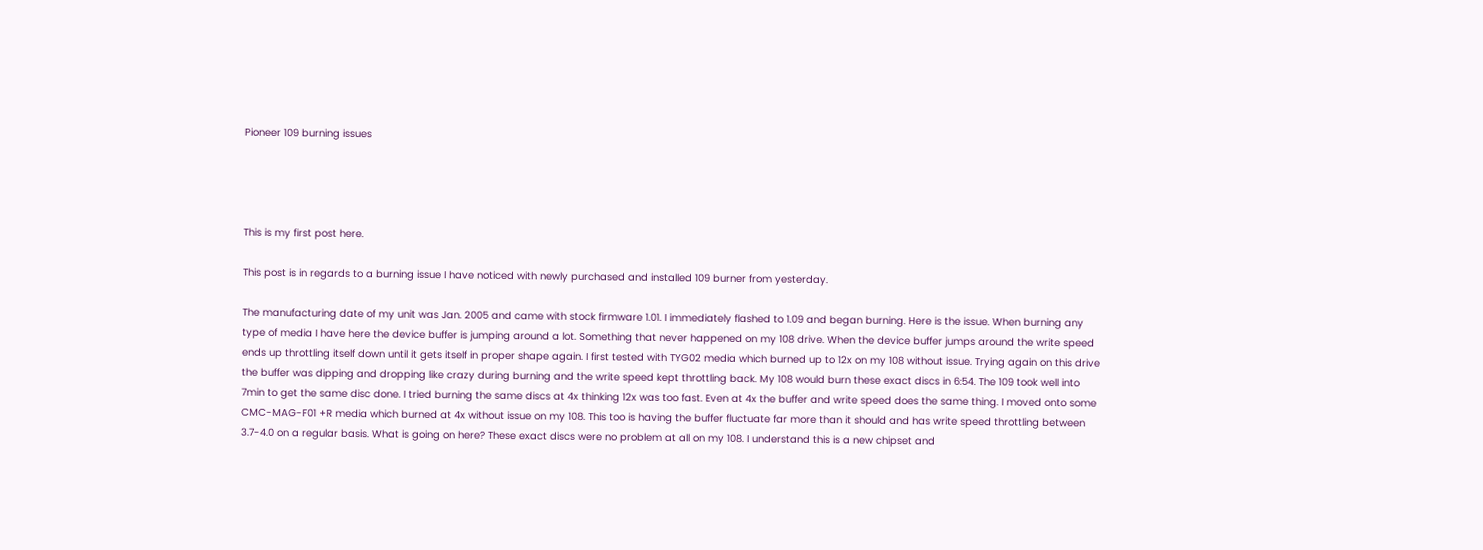Pioneer 109 burning issues




This is my first post here.

This post is in regards to a burning issue I have noticed with newly purchased and installed 109 burner from yesterday.

The manufacturing date of my unit was Jan. 2005 and came with stock firmware 1.01. I immediately flashed to 1.09 and began burning. Here is the issue. When burning any type of media I have here the device buffer is jumping around a lot. Something that never happened on my 108 drive. When the device buffer jumps around the write speed ends up throttling itself down until it gets itself in proper shape again. I first tested with TYG02 media which burned up to 12x on my 108 without issue. Trying again on this drive the buffer was dipping and dropping like crazy during burning and the write speed kept throttling back. My 108 would burn these exact discs in 6:54. The 109 took well into 7min to get the same disc done. I tried burning the same discs at 4x thinking 12x was too fast. Even at 4x the buffer and write speed does the same thing. I moved onto some CMC-MAG-F01 +R media which burned at 4x without issue on my 108. This too is having the buffer fluctuate far more than it should and has write speed throttling between 3.7-4.0 on a regular basis. What is going on here? These exact discs were no problem at all on my 108. I understand this is a new chipset and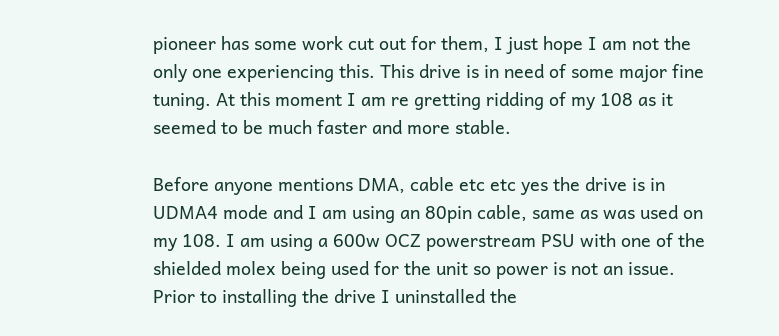pioneer has some work cut out for them, I just hope I am not the only one experiencing this. This drive is in need of some major fine tuning. At this moment I am re gretting ridding of my 108 as it seemed to be much faster and more stable.

Before anyone mentions DMA, cable etc etc yes the drive is in UDMA4 mode and I am using an 80pin cable, same as was used on my 108. I am using a 600w OCZ powerstream PSU with one of the shielded molex being used for the unit so power is not an issue. Prior to installing the drive I uninstalled the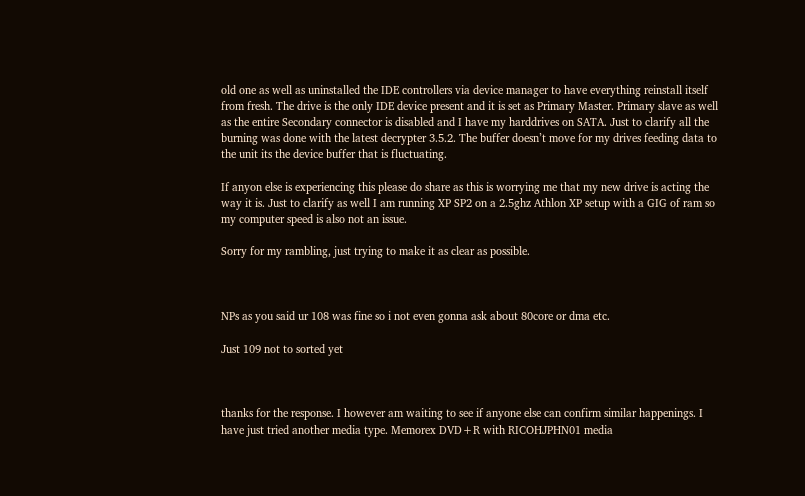old one as well as uninstalled the IDE controllers via device manager to have everything reinstall itself from fresh. The drive is the only IDE device present and it is set as Primary Master. Primary slave as well as the entire Secondary connector is disabled and I have my harddrives on SATA. Just to clarify all the burning was done with the latest decrypter 3.5.2. The buffer doesn’t move for my drives feeding data to the unit its the device buffer that is fluctuating.

If anyon else is experiencing this please do share as this is worrying me that my new drive is acting the way it is. Just to clarify as well I am running XP SP2 on a 2.5ghz Athlon XP setup with a GIG of ram so my computer speed is also not an issue.

Sorry for my rambling, just trying to make it as clear as possible.



NPs as you said ur 108 was fine so i not even gonna ask about 80core or dma etc.

Just 109 not to sorted yet



thanks for the response. I however am waiting to see if anyone else can confirm similar happenings. I have just tried another media type. Memorex DVD+R with RICOHJPHN01 media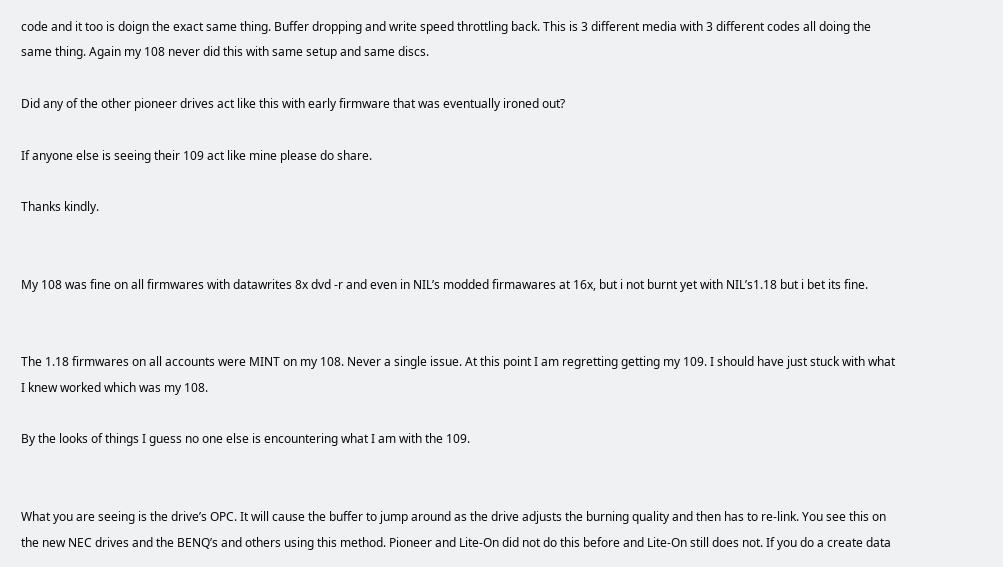code and it too is doign the exact same thing. Buffer dropping and write speed throttling back. This is 3 different media with 3 different codes all doing the same thing. Again my 108 never did this with same setup and same discs.

Did any of the other pioneer drives act like this with early firmware that was eventually ironed out?

If anyone else is seeing their 109 act like mine please do share.

Thanks kindly.


My 108 was fine on all firmwares with datawrites 8x dvd -r and even in NIL’s modded firmawares at 16x, but i not burnt yet with NIL’s1.18 but i bet its fine.


The 1.18 firmwares on all accounts were MINT on my 108. Never a single issue. At this point I am regretting getting my 109. I should have just stuck with what I knew worked which was my 108.

By the looks of things I guess no one else is encountering what I am with the 109.


What you are seeing is the drive’s OPC. It will cause the buffer to jump around as the drive adjusts the burning quality and then has to re-link. You see this on the new NEC drives and the BENQ’s and others using this method. Pioneer and Lite-On did not do this before and Lite-On still does not. If you do a create data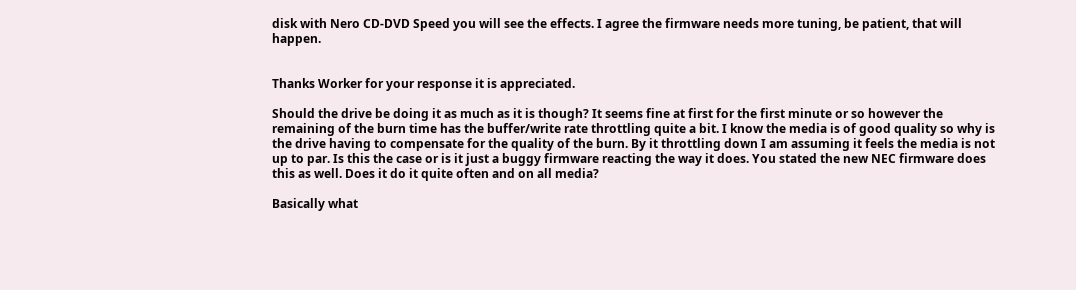disk with Nero CD-DVD Speed you will see the effects. I agree the firmware needs more tuning, be patient, that will happen.


Thanks Worker for your response it is appreciated.

Should the drive be doing it as much as it is though? It seems fine at first for the first minute or so however the remaining of the burn time has the buffer/write rate throttling quite a bit. I know the media is of good quality so why is the drive having to compensate for the quality of the burn. By it throttling down I am assuming it feels the media is not up to par. Is this the case or is it just a buggy firmware reacting the way it does. You stated the new NEC firmware does this as well. Does it do it quite often and on all media?

Basically what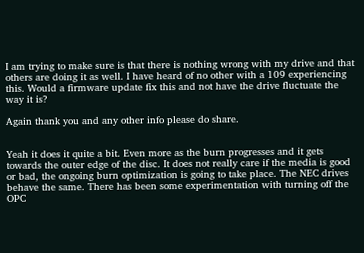I am trying to make sure is that there is nothing wrong with my drive and that others are doing it as well. I have heard of no other with a 109 experiencing this. Would a firmware update fix this and not have the drive fluctuate the way it is?

Again thank you and any other info please do share.


Yeah it does it quite a bit. Even more as the burn progresses and it gets towards the outer edge of the disc. It does not really care if the media is good or bad, the ongoing burn optimization is going to take place. The NEC drives behave the same. There has been some experimentation with turning off the OPC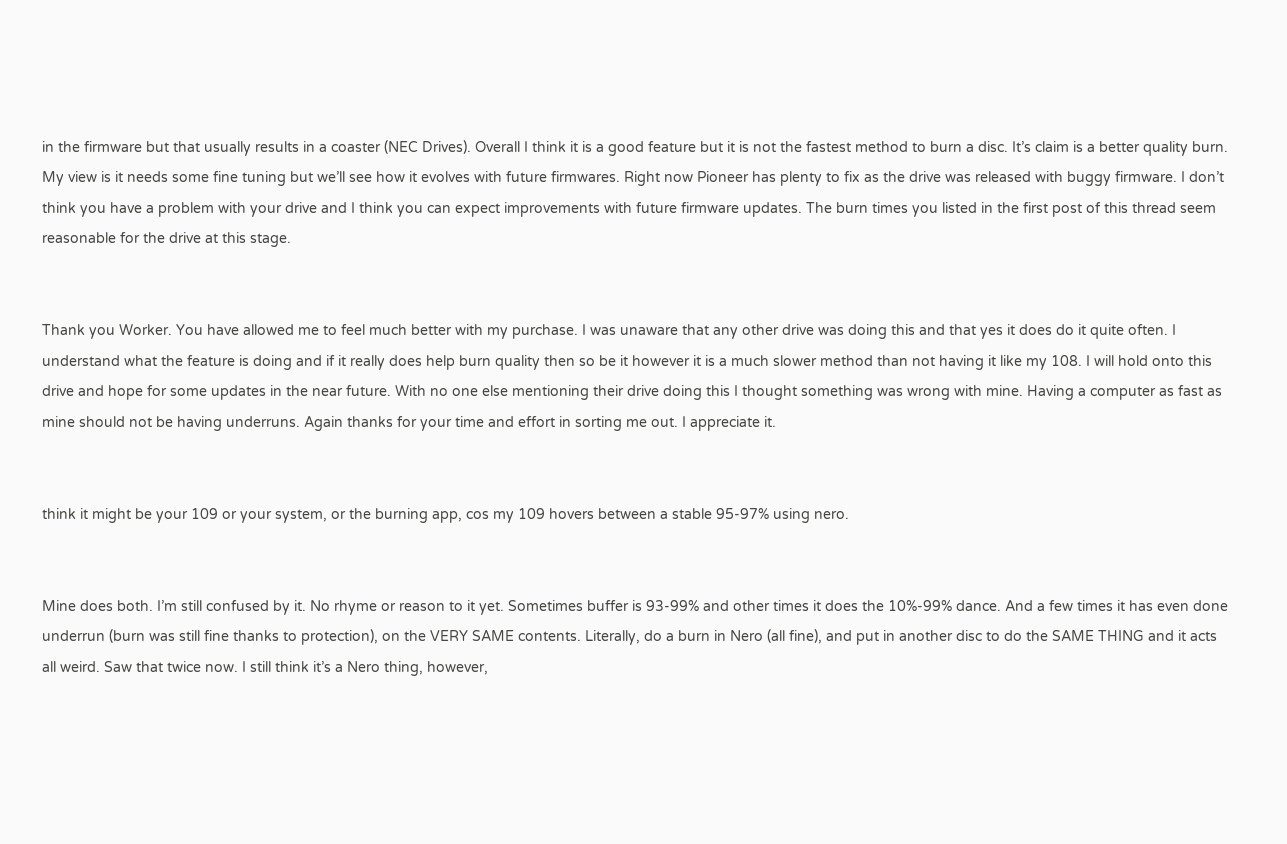in the firmware but that usually results in a coaster (NEC Drives). Overall I think it is a good feature but it is not the fastest method to burn a disc. It’s claim is a better quality burn. My view is it needs some fine tuning but we’ll see how it evolves with future firmwares. Right now Pioneer has plenty to fix as the drive was released with buggy firmware. I don’t think you have a problem with your drive and I think you can expect improvements with future firmware updates. The burn times you listed in the first post of this thread seem reasonable for the drive at this stage.


Thank you Worker. You have allowed me to feel much better with my purchase. I was unaware that any other drive was doing this and that yes it does do it quite often. I understand what the feature is doing and if it really does help burn quality then so be it however it is a much slower method than not having it like my 108. I will hold onto this drive and hope for some updates in the near future. With no one else mentioning their drive doing this I thought something was wrong with mine. Having a computer as fast as mine should not be having underruns. Again thanks for your time and effort in sorting me out. I appreciate it.


think it might be your 109 or your system, or the burning app, cos my 109 hovers between a stable 95-97% using nero.


Mine does both. I’m still confused by it. No rhyme or reason to it yet. Sometimes buffer is 93-99% and other times it does the 10%-99% dance. And a few times it has even done underrun (burn was still fine thanks to protection), on the VERY SAME contents. Literally, do a burn in Nero (all fine), and put in another disc to do the SAME THING and it acts all weird. Saw that twice now. I still think it’s a Nero thing, however,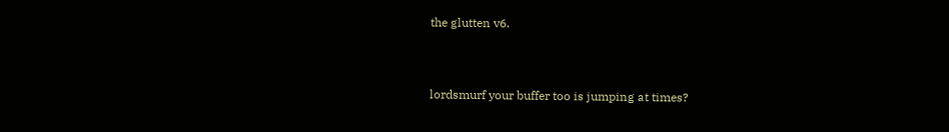the glutten v6.


lordsmurf your buffer too is jumping at times?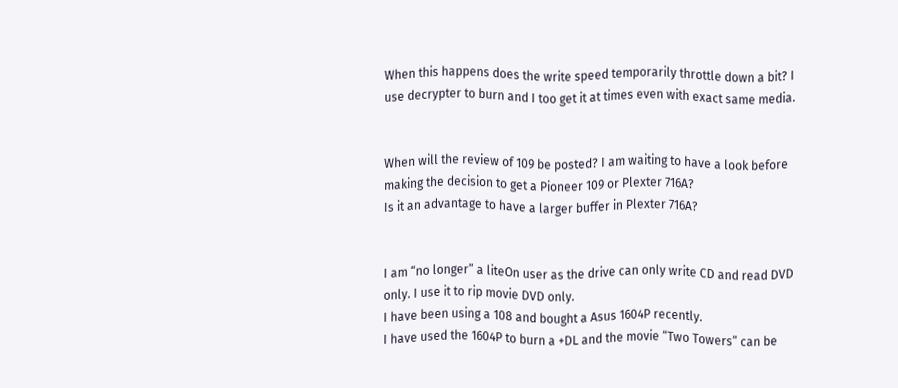When this happens does the write speed temporarily throttle down a bit? I use decrypter to burn and I too get it at times even with exact same media.


When will the review of 109 be posted? I am waiting to have a look before making the decision to get a Pioneer 109 or Plexter 716A?
Is it an advantage to have a larger buffer in Plexter 716A?


I am “no longer” a liteOn user as the drive can only write CD and read DVD only. I use it to rip movie DVD only.
I have been using a 108 and bought a Asus 1604P recently.
I have used the 1604P to burn a +DL and the movie “Two Towers” can be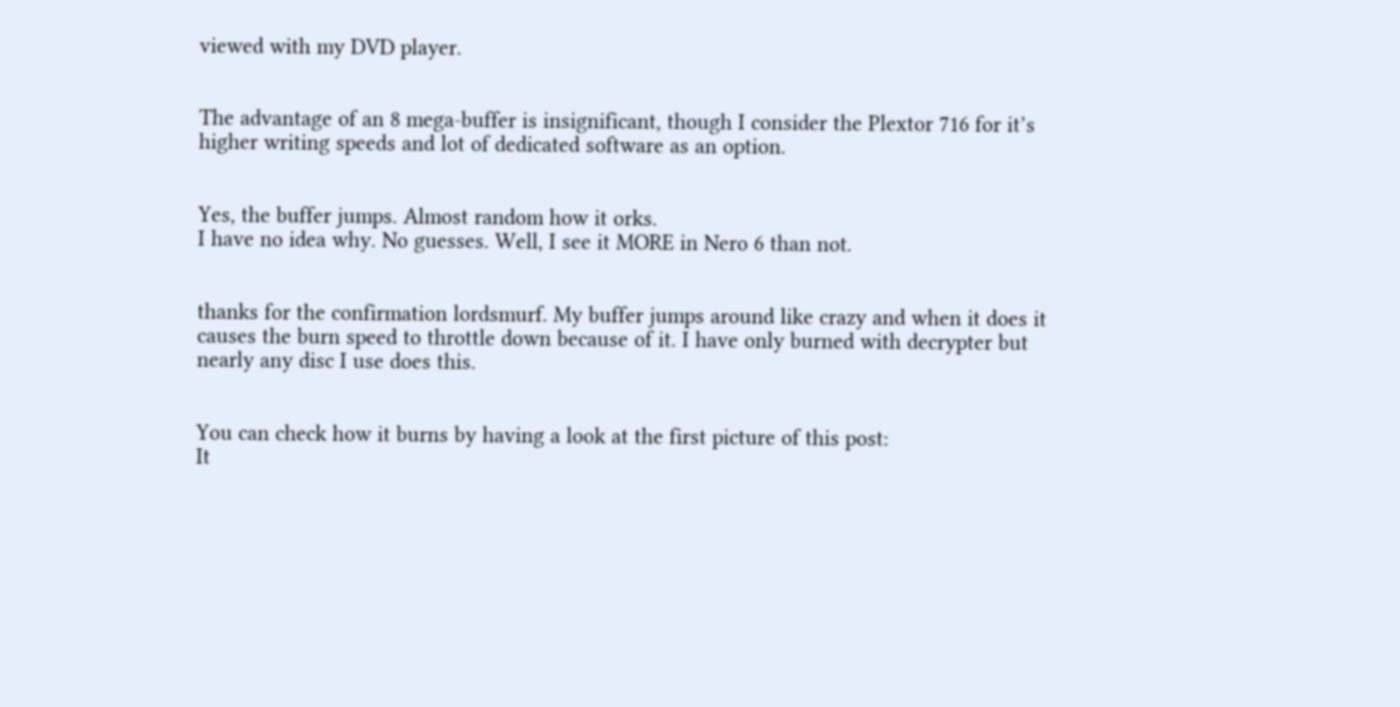viewed with my DVD player.


The advantage of an 8 mega-buffer is insignificant, though I consider the Plextor 716 for it’s higher writing speeds and lot of dedicated software as an option.


Yes, the buffer jumps. Almost random how it orks.
I have no idea why. No guesses. Well, I see it MORE in Nero 6 than not.


thanks for the confirmation lordsmurf. My buffer jumps around like crazy and when it does it causes the burn speed to throttle down because of it. I have only burned with decrypter but nearly any disc I use does this.


You can check how it burns by having a look at the first picture of this post:
It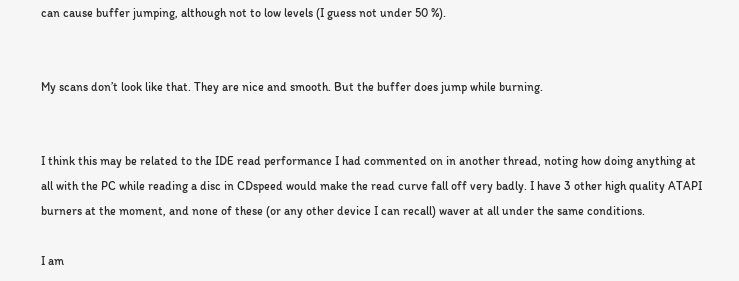can cause buffer jumping, although not to low levels (I guess not under 50 %).


My scans don’t look like that. They are nice and smooth. But the buffer does jump while burning.


I think this may be related to the IDE read performance I had commented on in another thread, noting how doing anything at all with the PC while reading a disc in CDspeed would make the read curve fall off very badly. I have 3 other high quality ATAPI burners at the moment, and none of these (or any other device I can recall) waver at all under the same conditions.

I am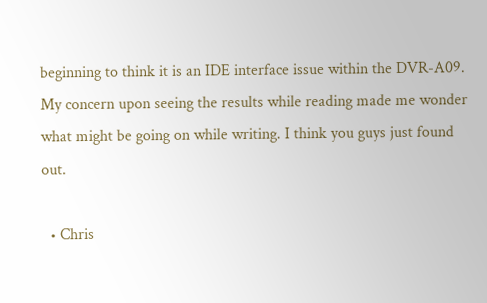beginning to think it is an IDE interface issue within the DVR-A09. My concern upon seeing the results while reading made me wonder what might be going on while writing. I think you guys just found out.

  • Chris